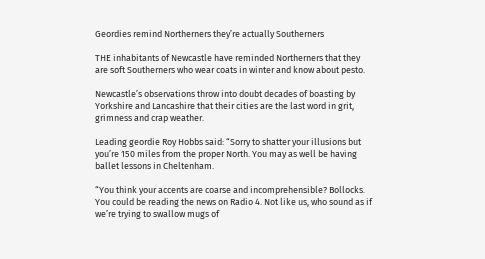Geordies remind Northerners they’re actually Southerners

THE inhabitants of Newcastle have reminded Northerners that they are soft Southerners who wear coats in winter and know about pesto.

Newcastle’s observations throw into doubt decades of boasting by Yorkshire and Lancashire that their cities are the last word in grit, grimness and crap weather.

Leading geordie Roy Hobbs said: “Sorry to shatter your illusions but you’re 150 miles from the proper North. You may as well be having ballet lessons in Cheltenham.

“You think your accents are coarse and incomprehensible? Bollocks. You could be reading the news on Radio 4. Not like us, who sound as if we’re trying to swallow mugs of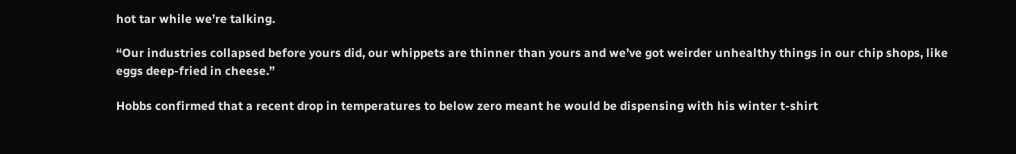hot tar while we’re talking.

“Our industries collapsed before yours did, our whippets are thinner than yours and we’ve got weirder unhealthy things in our chip shops, like eggs deep-fried in cheese.”

Hobbs confirmed that a recent drop in temperatures to below zero meant he would be dispensing with his winter t-shirt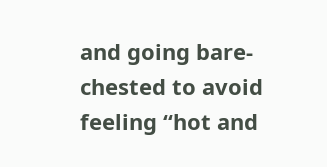and going bare-chested to avoid feeling “hot and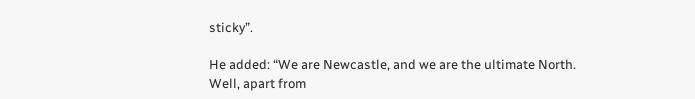sticky”.

He added: “We are Newcastle, and we are the ultimate North. Well, apart from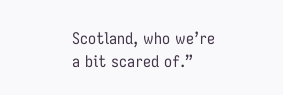Scotland, who we’re a bit scared of.”